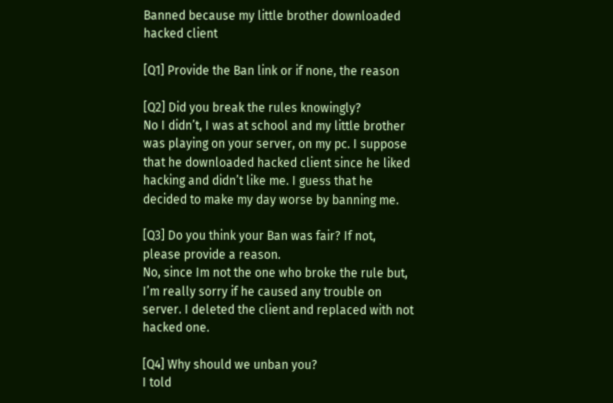Banned because my little brother downloaded hacked client

[Q1] Provide the Ban link or if none, the reason

[Q2] Did you break the rules knowingly?
No I didn’t, I was at school and my little brother was playing on your server, on my pc. I suppose that he downloaded hacked client since he liked hacking and didn’t like me. I guess that he decided to make my day worse by banning me.

[Q3] Do you think your Ban was fair? If not, please provide a reason.
No, since Im not the one who broke the rule but, I’m really sorry if he caused any trouble on server. I deleted the client and replaced with not hacked one.

[Q4] Why should we unban you?
I told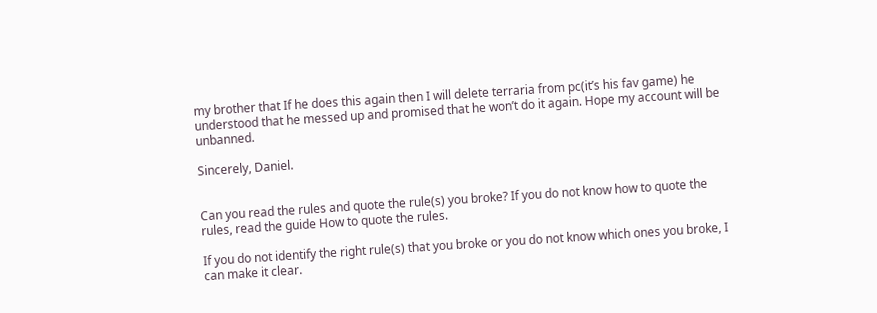my brother that If he does this again then I will delete terraria from pc(it’s his fav game) he understood that he messed up and promised that he won’t do it again. Hope my account will be unbanned.

Sincerely, Daniel.


Can you read the rules and quote the rule(s) you broke? If you do not know how to quote the rules, read the guide How to quote the rules.

If you do not identify the right rule(s) that you broke or you do not know which ones you broke, I can make it clear.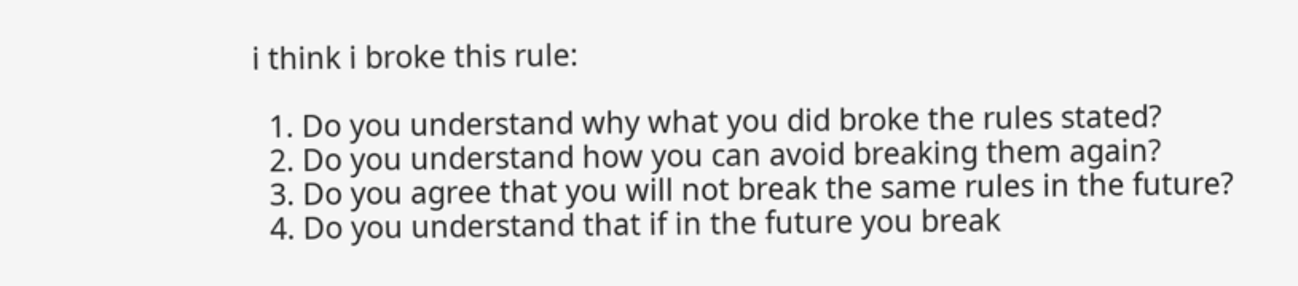i think i broke this rule:

  1. Do you understand why what you did broke the rules stated?
  2. Do you understand how you can avoid breaking them again?
  3. Do you agree that you will not break the same rules in the future?
  4. Do you understand that if in the future you break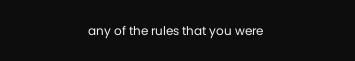any of the rules that you were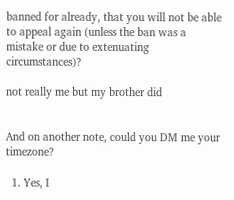banned for already, that you will not be able to appeal again (unless the ban was a mistake or due to extenuating circumstances)?

not really me but my brother did


And on another note, could you DM me your timezone?

  1. Yes, I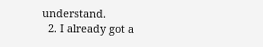understand.
  2. I already got a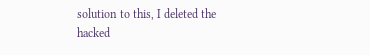solution to this, I deleted the hacked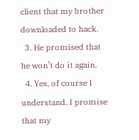client that my brother downloaded to hack.
  3. He promised that he won’t do it again.
  4. Yes, of course I understand. I promise that my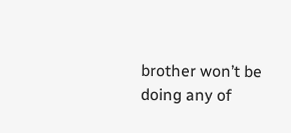brother won’t be doing any of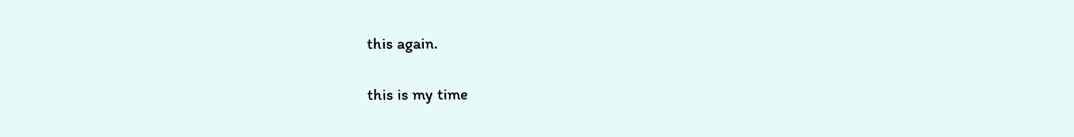this again.

this is my time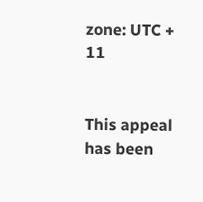zone: UTC + 11


This appeal has been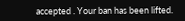accepted . Your ban has been lifted.